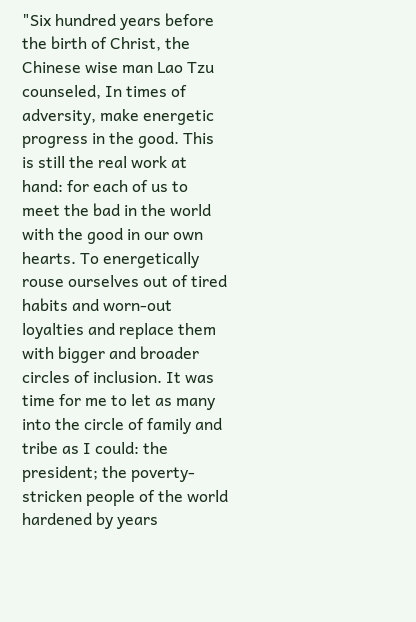"Six hundred years before the birth of Christ, the Chinese wise man Lao Tzu counseled, In times of adversity, make energetic progress in the good. This is still the real work at hand: for each of us to meet the bad in the world with the good in our own hearts. To energetically rouse ourselves out of tired habits and worn-out loyalties and replace them with bigger and broader circles of inclusion. It was time for me to let as many into the circle of family and tribe as I could: the president; the poverty-stricken people of the world hardened by years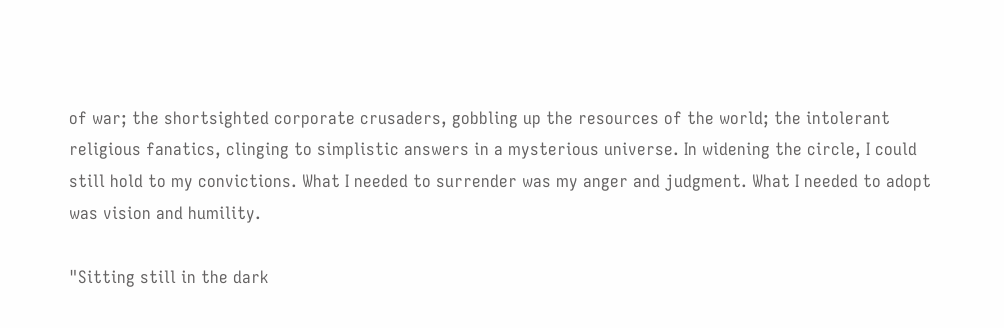of war; the shortsighted corporate crusaders, gobbling up the resources of the world; the intolerant religious fanatics, clinging to simplistic answers in a mysterious universe. In widening the circle, I could still hold to my convictions. What I needed to surrender was my anger and judgment. What I needed to adopt was vision and humility.

"Sitting still in the dark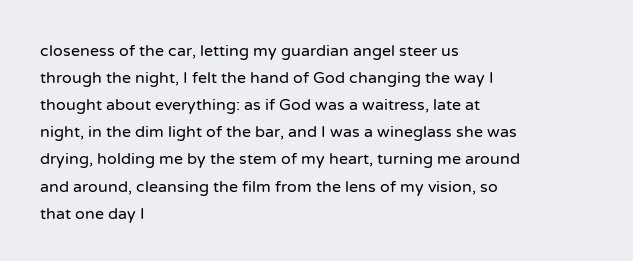closeness of the car, letting my guardian angel steer us through the night, I felt the hand of God changing the way I thought about everything: as if God was a waitress, late at night, in the dim light of the bar, and I was a wineglass she was drying, holding me by the stem of my heart, turning me around and around, cleansing the film from the lens of my vision, so that one day I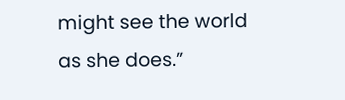might see the world as she does.”